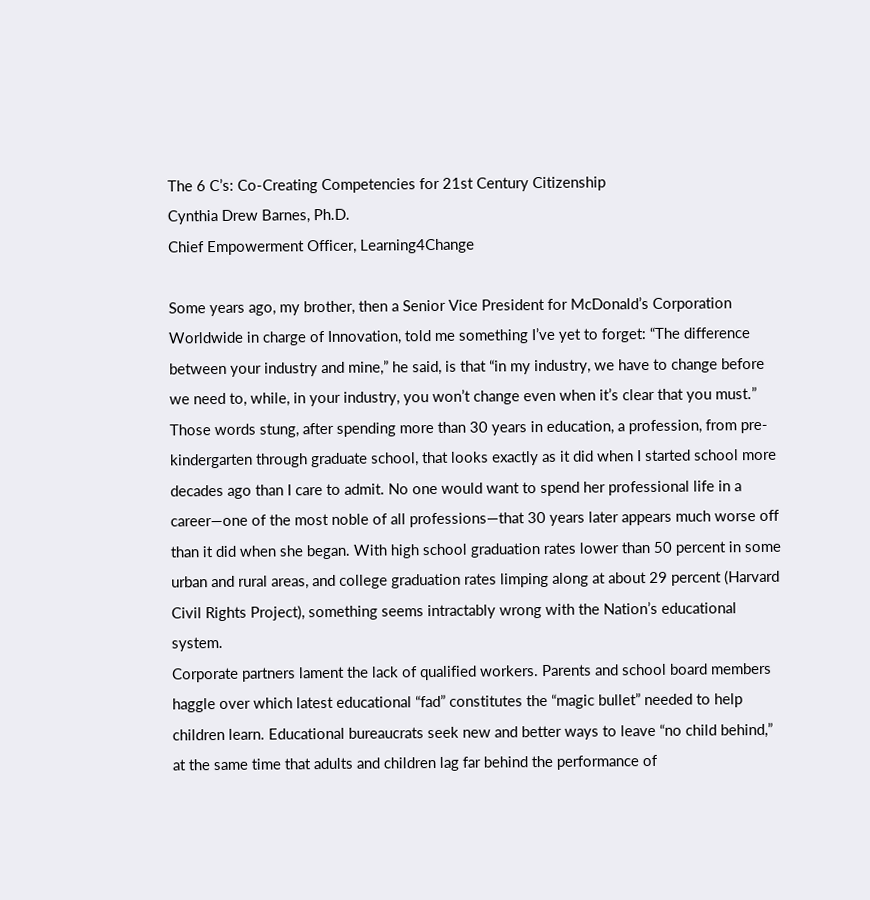The 6 C’s: Co-Creating Competencies for 21st Century Citizenship
Cynthia Drew Barnes, Ph.D.
Chief Empowerment Officer, Learning4Change

Some years ago, my brother, then a Senior Vice President for McDonald’s Corporation Worldwide in charge of Innovation, told me something I’ve yet to forget: “The difference between your industry and mine,” he said, is that “in my industry, we have to change before we need to, while, in your industry, you won’t change even when it’s clear that you must.”
Those words stung, after spending more than 30 years in education, a profession, from pre-kindergarten through graduate school, that looks exactly as it did when I started school more decades ago than I care to admit. No one would want to spend her professional life in a career—one of the most noble of all professions—that 30 years later appears much worse off than it did when she began. With high school graduation rates lower than 50 percent in some urban and rural areas, and college graduation rates limping along at about 29 percent (Harvard Civil Rights Project), something seems intractably wrong with the Nation’s educational system.
Corporate partners lament the lack of qualified workers. Parents and school board members haggle over which latest educational “fad” constitutes the “magic bullet” needed to help children learn. Educational bureaucrats seek new and better ways to leave “no child behind,” at the same time that adults and children lag far behind the performance of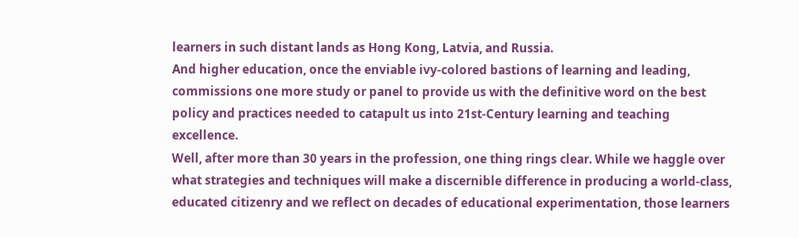learners in such distant lands as Hong Kong, Latvia, and Russia.
And higher education, once the enviable ivy-colored bastions of learning and leading, commissions one more study or panel to provide us with the definitive word on the best policy and practices needed to catapult us into 21st-Century learning and teaching excellence.
Well, after more than 30 years in the profession, one thing rings clear. While we haggle over what strategies and techniques will make a discernible difference in producing a world-class, educated citizenry and we reflect on decades of educational experimentation, those learners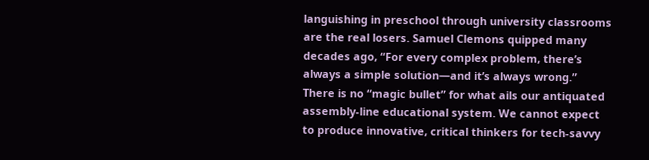languishing in preschool through university classrooms are the real losers. Samuel Clemons quipped many decades ago, “For every complex problem, there’s always a simple solution—and it’s always wrong.”
There is no “magic bullet” for what ails our antiquated assembly-line educational system. We cannot expect to produce innovative, critical thinkers for tech-savvy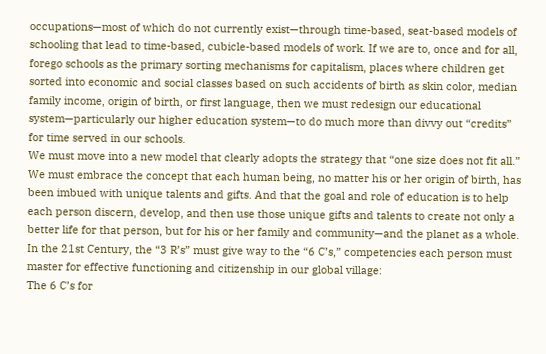occupations—most of which do not currently exist—through time-based, seat-based models of schooling that lead to time-based, cubicle-based models of work. If we are to, once and for all, forego schools as the primary sorting mechanisms for capitalism, places where children get sorted into economic and social classes based on such accidents of birth as skin color, median family income, origin of birth, or first language, then we must redesign our educational system—particularly our higher education system—to do much more than divvy out “credits” for time served in our schools.
We must move into a new model that clearly adopts the strategy that “one size does not fit all.” We must embrace the concept that each human being, no matter his or her origin of birth, has been imbued with unique talents and gifts. And that the goal and role of education is to help each person discern, develop, and then use those unique gifts and talents to create not only a better life for that person, but for his or her family and community—and the planet as a whole.
In the 21st Century, the “3 R’s” must give way to the “6 C’s,” competencies each person must master for effective functioning and citizenship in our global village:
The 6 C’s for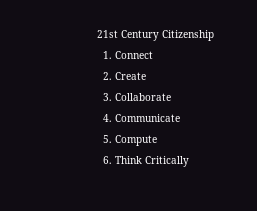21st Century Citizenship
  1. Connect
  2. Create
  3. Collaborate
  4. Communicate
  5. Compute
  6. Think Critically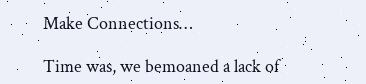Make Connections…

Time was, we bemoaned a lack of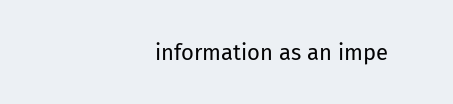information as an impe